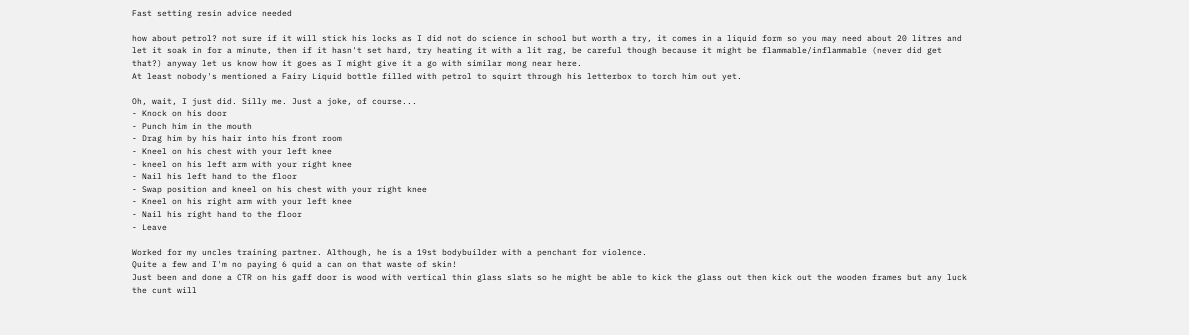Fast setting resin advice needed

how about petrol? not sure if it will stick his locks as I did not do science in school but worth a try, it comes in a liquid form so you may need about 20 litres and let it soak in for a minute, then if it hasn't set hard, try heating it with a lit rag, be careful though because it might be flammable/inflammable (never did get that?) anyway let us know how it goes as I might give it a go with similar mong near here.
At least nobody's mentioned a Fairy Liquid bottle filled with petrol to squirt through his letterbox to torch him out yet.

Oh, wait, I just did. Silly me. Just a joke, of course...
- Knock on his door
- Punch him in the mouth
- Drag him by his hair into his front room
- Kneel on his chest with your left knee
- kneel on his left arm with your right knee
- Nail his left hand to the floor
- Swap position and kneel on his chest with your right knee
- Kneel on his right arm with your left knee
- Nail his right hand to the floor
- Leave

Worked for my uncles training partner. Although, he is a 19st bodybuilder with a penchant for violence.
Quite a few and I'm no paying 6 quid a can on that waste of skin!
Just been and done a CTR on his gaff door is wood with vertical thin glass slats so he might be able to kick the glass out then kick out the wooden frames but any luck the cunt will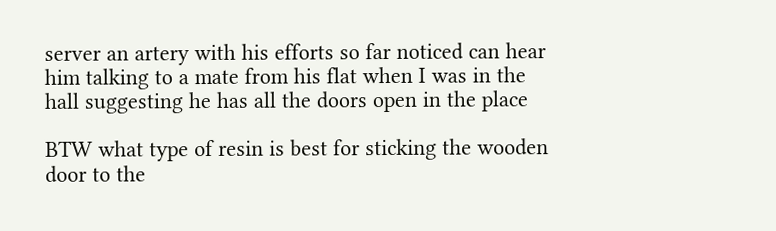server an artery with his efforts so far noticed can hear him talking to a mate from his flat when I was in the hall suggesting he has all the doors open in the place

BTW what type of resin is best for sticking the wooden door to the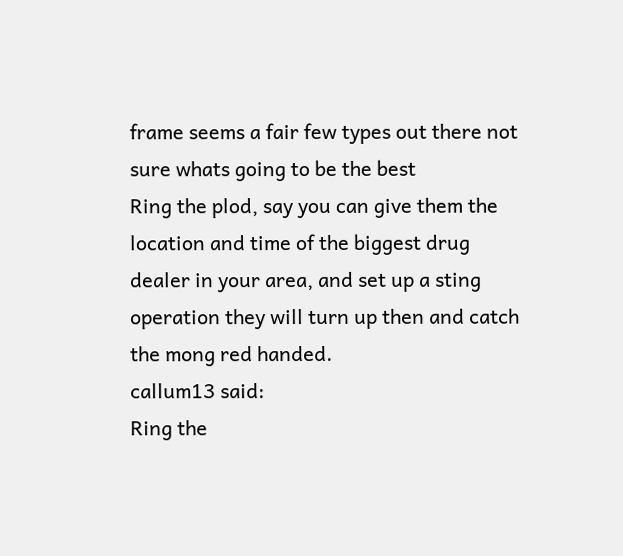frame seems a fair few types out there not sure whats going to be the best
Ring the plod, say you can give them the location and time of the biggest drug dealer in your area, and set up a sting operation they will turn up then and catch the mong red handed.
callum13 said:
Ring the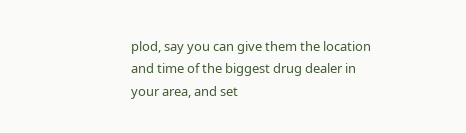plod, say you can give them the location and time of the biggest drug dealer in your area, and set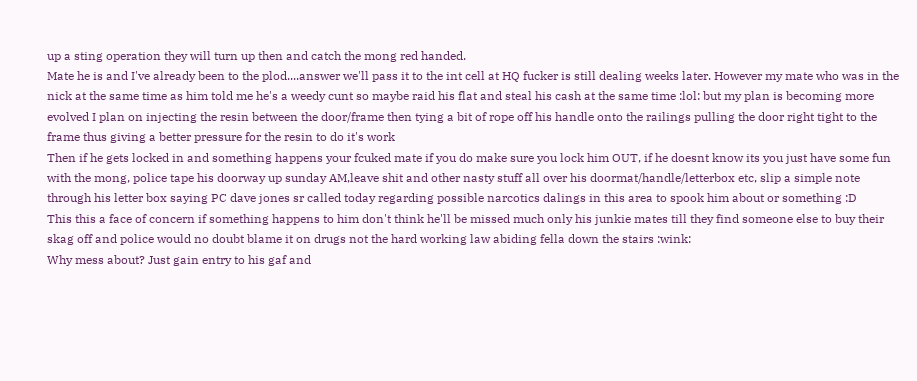up a sting operation they will turn up then and catch the mong red handed.
Mate he is and I've already been to the plod....answer we'll pass it to the int cell at HQ fucker is still dealing weeks later. However my mate who was in the nick at the same time as him told me he's a weedy cunt so maybe raid his flat and steal his cash at the same time :lol: but my plan is becoming more evolved I plan on injecting the resin between the door/frame then tying a bit of rope off his handle onto the railings pulling the door right tight to the frame thus giving a better pressure for the resin to do it's work
Then if he gets locked in and something happens your fcuked mate if you do make sure you lock him OUT, if he doesnt know its you just have some fun with the mong, police tape his doorway up sunday AM,leave shit and other nasty stuff all over his doormat/handle/letterbox etc, slip a simple note through his letter box saying PC dave jones sr called today regarding possible narcotics dalings in this area to spook him about or something :D
This this a face of concern if something happens to him don't think he'll be missed much only his junkie mates till they find someone else to buy their skag off and police would no doubt blame it on drugs not the hard working law abiding fella down the stairs :wink:
Why mess about? Just gain entry to his gaf and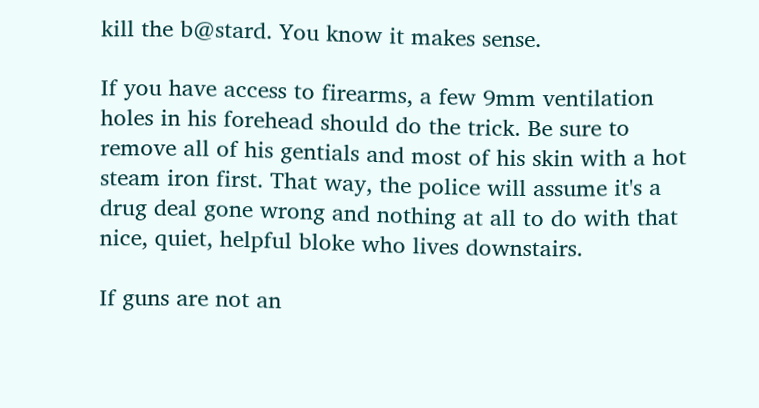kill the b@stard. You know it makes sense.

If you have access to firearms, a few 9mm ventilation holes in his forehead should do the trick. Be sure to remove all of his gentials and most of his skin with a hot steam iron first. That way, the police will assume it's a drug deal gone wrong and nothing at all to do with that nice, quiet, helpful bloke who lives downstairs.

If guns are not an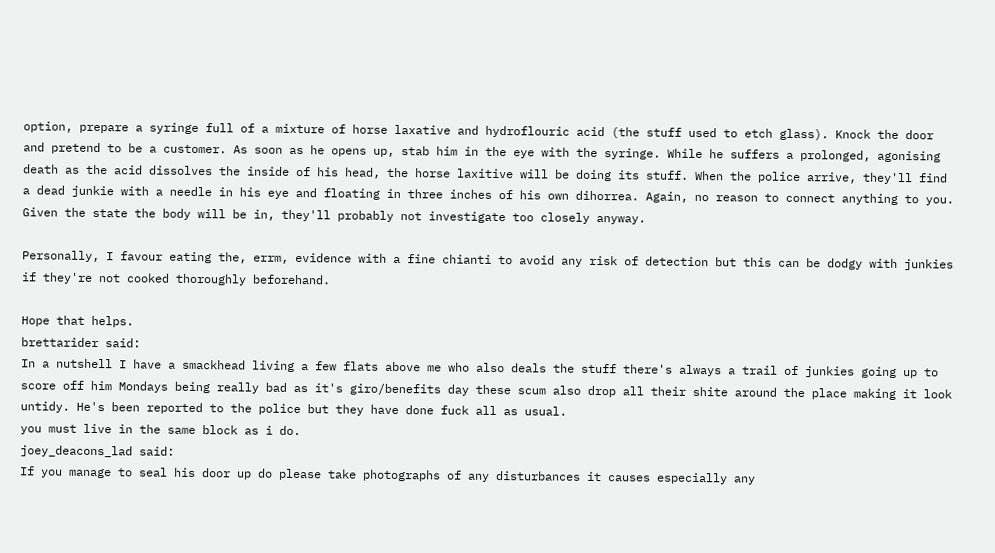option, prepare a syringe full of a mixture of horse laxative and hydroflouric acid (the stuff used to etch glass). Knock the door and pretend to be a customer. As soon as he opens up, stab him in the eye with the syringe. While he suffers a prolonged, agonising death as the acid dissolves the inside of his head, the horse laxitive will be doing its stuff. When the police arrive, they'll find a dead junkie with a needle in his eye and floating in three inches of his own dihorrea. Again, no reason to connect anything to you. Given the state the body will be in, they'll probably not investigate too closely anyway.

Personally, I favour eating the, errm, evidence with a fine chianti to avoid any risk of detection but this can be dodgy with junkies if they're not cooked thoroughly beforehand.

Hope that helps.
brettarider said:
In a nutshell I have a smackhead living a few flats above me who also deals the stuff there's always a trail of junkies going up to score off him Mondays being really bad as it's giro/benefits day these scum also drop all their shite around the place making it look untidy. He's been reported to the police but they have done fuck all as usual.
you must live in the same block as i do.
joey_deacons_lad said:
If you manage to seal his door up do please take photographs of any disturbances it causes especially any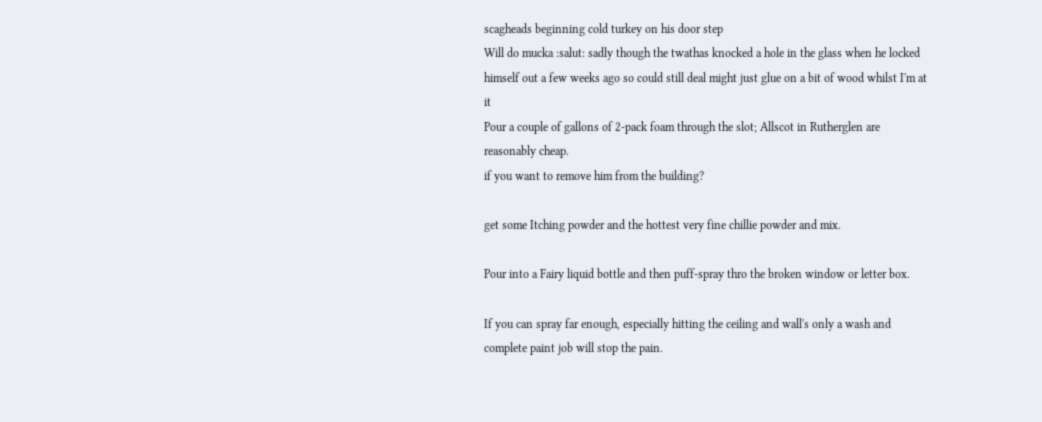scagheads beginning cold turkey on his door step
Will do mucka :salut: sadly though the twathas knocked a hole in the glass when he locked himself out a few weeks ago so could still deal might just glue on a bit of wood whilst I'm at it
Pour a couple of gallons of 2-pack foam through the slot; Allscot in Rutherglen are reasonably cheap.
if you want to remove him from the building?

get some Itching powder and the hottest very fine chillie powder and mix.

Pour into a Fairy liquid bottle and then puff-spray thro the broken window or letter box.

If you can spray far enough, especially hitting the ceiling and wall's only a wash and complete paint job will stop the pain.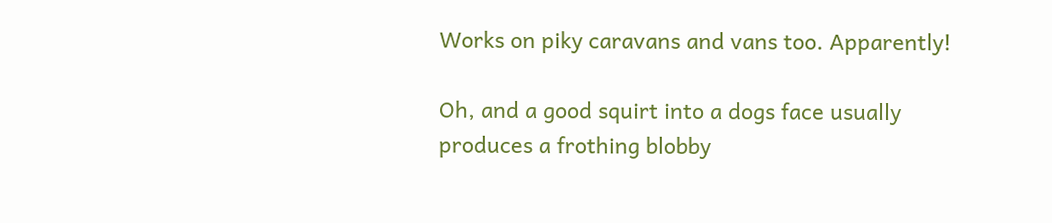Works on piky caravans and vans too. Apparently!

Oh, and a good squirt into a dogs face usually produces a frothing blobby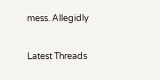mess. Allegidly

Latest Threads